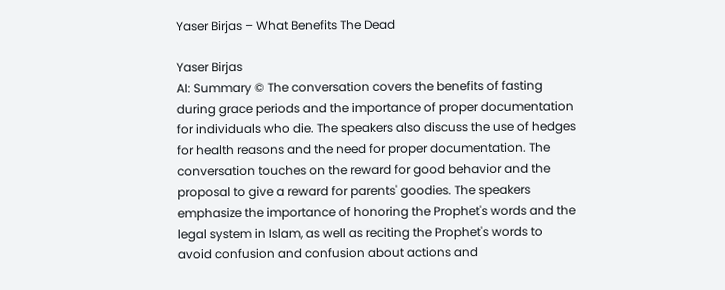Yaser Birjas – What Benefits The Dead

Yaser Birjas
AI: Summary © The conversation covers the benefits of fasting during grace periods and the importance of proper documentation for individuals who die. The speakers also discuss the use of hedges for health reasons and the need for proper documentation. The conversation touches on the reward for good behavior and the proposal to give a reward for parents' goodies. The speakers emphasize the importance of honoring the Prophet's words and the legal system in Islam, as well as reciting the Prophet's words to avoid confusion and confusion about actions and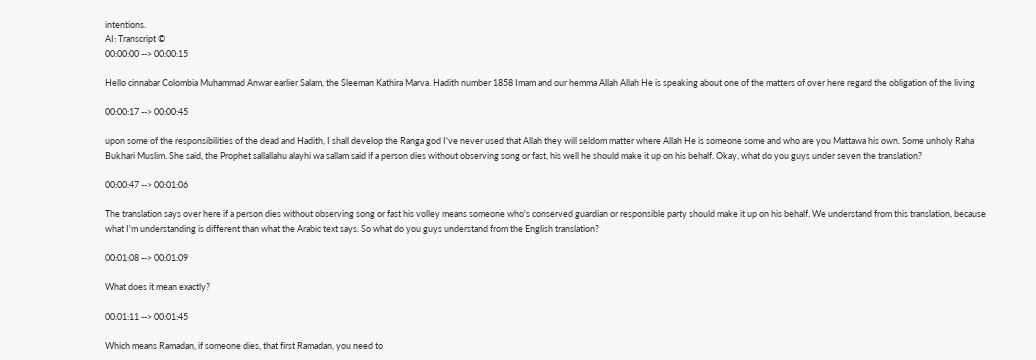intentions.
AI: Transcript ©
00:00:00 --> 00:00:15

Hello cinnabar Colombia Muhammad Anwar earlier Salam, the Sleeman Kathira Marva. Hadith number 1858 Imam and our hemma Allah Allah He is speaking about one of the matters of over here regard the obligation of the living

00:00:17 --> 00:00:45

upon some of the responsibilities of the dead and Hadith, I shall develop the Ranga god I've never used that Allah they will seldom matter where Allah He is someone some and who are you Mattawa his own. Some unholy Raha Bukhari Muslim. She said, the Prophet sallallahu alayhi wa sallam said if a person dies without observing song or fast, his well he should make it up on his behalf. Okay, what do you guys under seven the translation?

00:00:47 --> 00:01:06

The translation says over here if a person dies without observing song or fast his volley means someone who's conserved guardian or responsible party should make it up on his behalf. We understand from this translation, because what I'm understanding is different than what the Arabic text says. So what do you guys understand from the English translation?

00:01:08 --> 00:01:09

What does it mean exactly?

00:01:11 --> 00:01:45

Which means Ramadan, if someone dies, that first Ramadan, you need to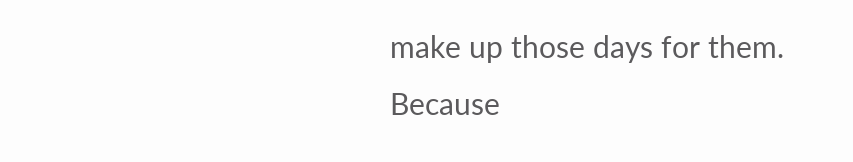make up those days for them. Because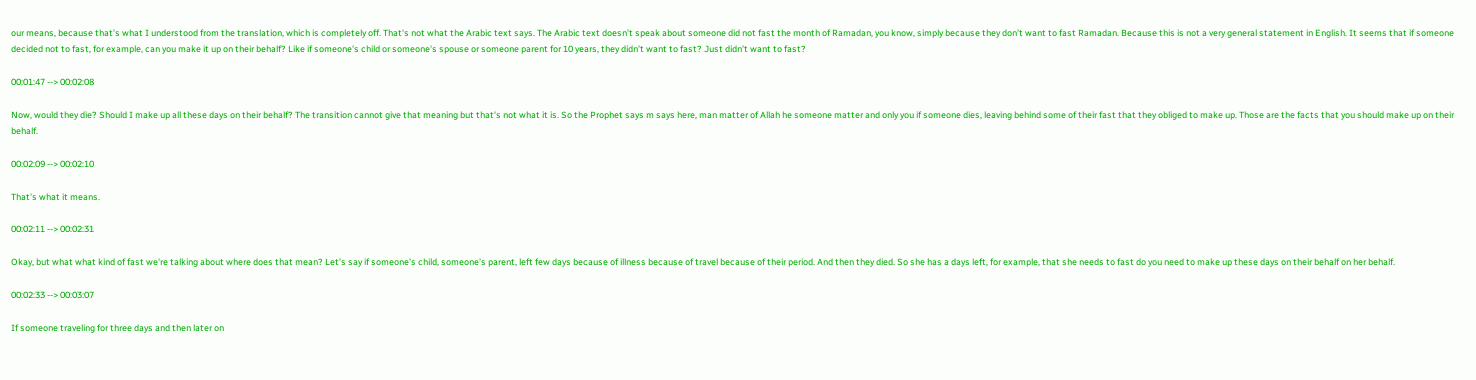our means, because that's what I understood from the translation, which is completely off. That's not what the Arabic text says. The Arabic text doesn't speak about someone did not fast the month of Ramadan, you know, simply because they don't want to fast Ramadan. Because this is not a very general statement in English. It seems that if someone decided not to fast, for example, can you make it up on their behalf? Like if someone's child or someone's spouse or someone parent for 10 years, they didn't want to fast? Just didn't want to fast?

00:01:47 --> 00:02:08

Now, would they die? Should I make up all these days on their behalf? The transition cannot give that meaning but that's not what it is. So the Prophet says m says here, man matter of Allah he someone matter and only you if someone dies, leaving behind some of their fast that they obliged to make up. Those are the facts that you should make up on their behalf.

00:02:09 --> 00:02:10

That's what it means.

00:02:11 --> 00:02:31

Okay, but what what kind of fast we're talking about where does that mean? Let's say if someone's child, someone's parent, left few days because of illness because of travel because of their period. And then they died. So she has a days left, for example, that she needs to fast do you need to make up these days on their behalf on her behalf.

00:02:33 --> 00:03:07

If someone traveling for three days and then later on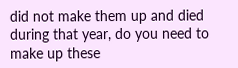did not make them up and died during that year, do you need to make up these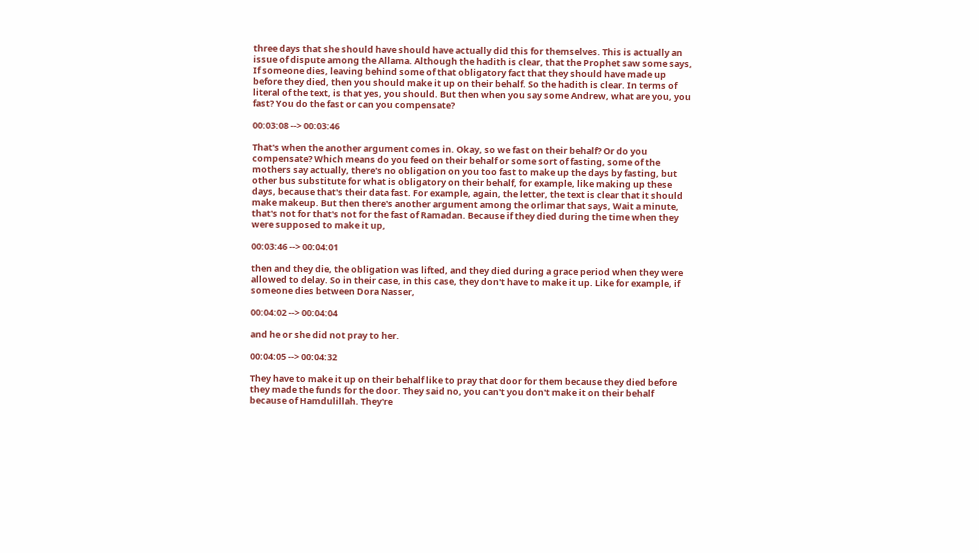three days that she should have should have actually did this for themselves. This is actually an issue of dispute among the Allama. Although the hadith is clear, that the Prophet saw some says, If someone dies, leaving behind some of that obligatory fact that they should have made up before they died, then you should make it up on their behalf. So the hadith is clear. In terms of literal of the text, is that yes, you should. But then when you say some Andrew, what are you, you fast? You do the fast or can you compensate?

00:03:08 --> 00:03:46

That's when the another argument comes in. Okay, so we fast on their behalf? Or do you compensate? Which means do you feed on their behalf or some sort of fasting, some of the mothers say actually, there's no obligation on you too fast to make up the days by fasting, but other bus substitute for what is obligatory on their behalf, for example, like making up these days, because that's their data fast. For example, again, the letter, the text is clear that it should make makeup. But then there's another argument among the orlimar that says, Wait a minute, that's not for that's not for the fast of Ramadan. Because if they died during the time when they were supposed to make it up,

00:03:46 --> 00:04:01

then and they die, the obligation was lifted, and they died during a grace period when they were allowed to delay. So in their case, in this case, they don't have to make it up. Like for example, if someone dies between Dora Nasser,

00:04:02 --> 00:04:04

and he or she did not pray to her.

00:04:05 --> 00:04:32

They have to make it up on their behalf like to pray that door for them because they died before they made the funds for the door. They said no, you can't you don't make it on their behalf because of Hamdulillah. They're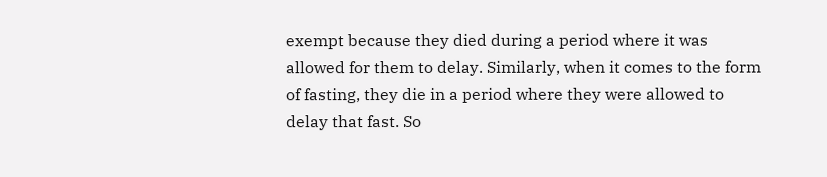exempt because they died during a period where it was allowed for them to delay. Similarly, when it comes to the form of fasting, they die in a period where they were allowed to delay that fast. So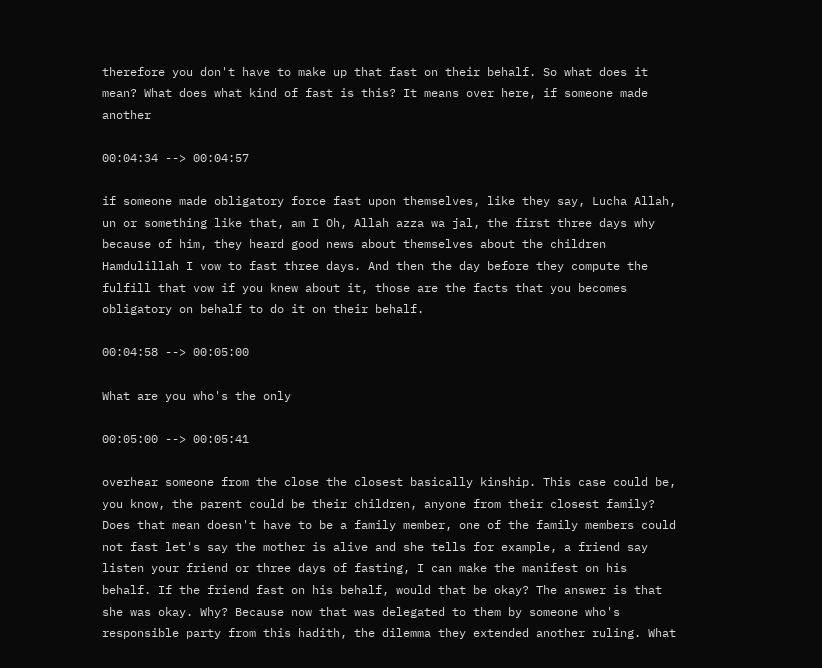therefore you don't have to make up that fast on their behalf. So what does it mean? What does what kind of fast is this? It means over here, if someone made another

00:04:34 --> 00:04:57

if someone made obligatory force fast upon themselves, like they say, Lucha Allah, un or something like that, am I Oh, Allah azza wa jal, the first three days why because of him, they heard good news about themselves about the children Hamdulillah I vow to fast three days. And then the day before they compute the fulfill that vow if you knew about it, those are the facts that you becomes obligatory on behalf to do it on their behalf.

00:04:58 --> 00:05:00

What are you who's the only

00:05:00 --> 00:05:41

overhear someone from the close the closest basically kinship. This case could be, you know, the parent could be their children, anyone from their closest family? Does that mean doesn't have to be a family member, one of the family members could not fast let's say the mother is alive and she tells for example, a friend say listen your friend or three days of fasting, I can make the manifest on his behalf. If the friend fast on his behalf, would that be okay? The answer is that she was okay. Why? Because now that was delegated to them by someone who's responsible party from this hadith, the dilemma they extended another ruling. What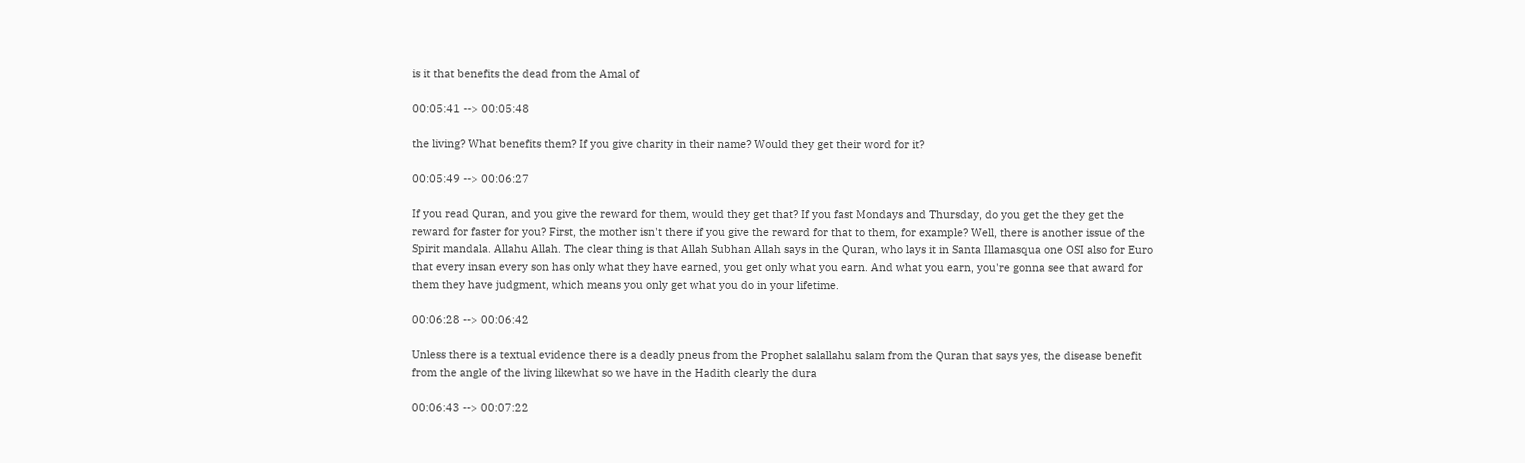is it that benefits the dead from the Amal of

00:05:41 --> 00:05:48

the living? What benefits them? If you give charity in their name? Would they get their word for it?

00:05:49 --> 00:06:27

If you read Quran, and you give the reward for them, would they get that? If you fast Mondays and Thursday, do you get the they get the reward for faster for you? First, the mother isn't there if you give the reward for that to them, for example? Well, there is another issue of the Spirit mandala. Allahu Allah. The clear thing is that Allah Subhan Allah says in the Quran, who lays it in Santa Illamasqua one OSI also for Euro that every insan every son has only what they have earned, you get only what you earn. And what you earn, you're gonna see that award for them they have judgment, which means you only get what you do in your lifetime.

00:06:28 --> 00:06:42

Unless there is a textual evidence there is a deadly pneus from the Prophet salallahu salam from the Quran that says yes, the disease benefit from the angle of the living likewhat so we have in the Hadith clearly the dura

00:06:43 --> 00:07:22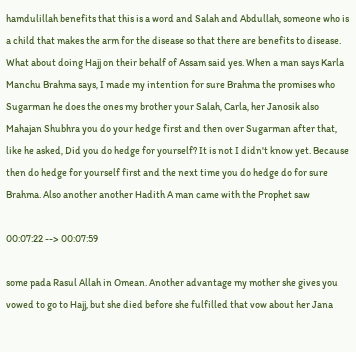hamdulillah benefits that this is a word and Salah and Abdullah, someone who is a child that makes the arm for the disease so that there are benefits to disease. What about doing Hajj on their behalf of Assam said yes. When a man says Karla Manchu Brahma says, I made my intention for sure Brahma the promises who Sugarman he does the ones my brother your Salah, Carla, her Janosik also Mahajan Shubhra you do your hedge first and then over Sugarman after that, like he asked, Did you do hedge for yourself? It is not I didn't know yet. Because then do hedge for yourself first and the next time you do hedge do for sure Brahma. Also another another Hadith A man came with the Prophet saw

00:07:22 --> 00:07:59

some pada Rasul Allah in Omean. Another advantage my mother she gives you vowed to go to Hajj, but she died before she fulfilled that vow about her Jana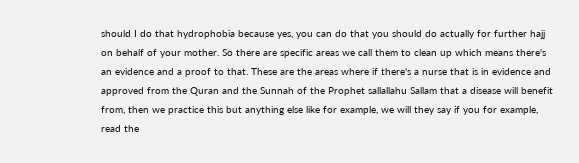should I do that hydrophobia because yes, you can do that you should do actually for further hajj on behalf of your mother. So there are specific areas we call them to clean up which means there's an evidence and a proof to that. These are the areas where if there's a nurse that is in evidence and approved from the Quran and the Sunnah of the Prophet sallallahu Sallam that a disease will benefit from, then we practice this but anything else like for example, we will they say if you for example, read the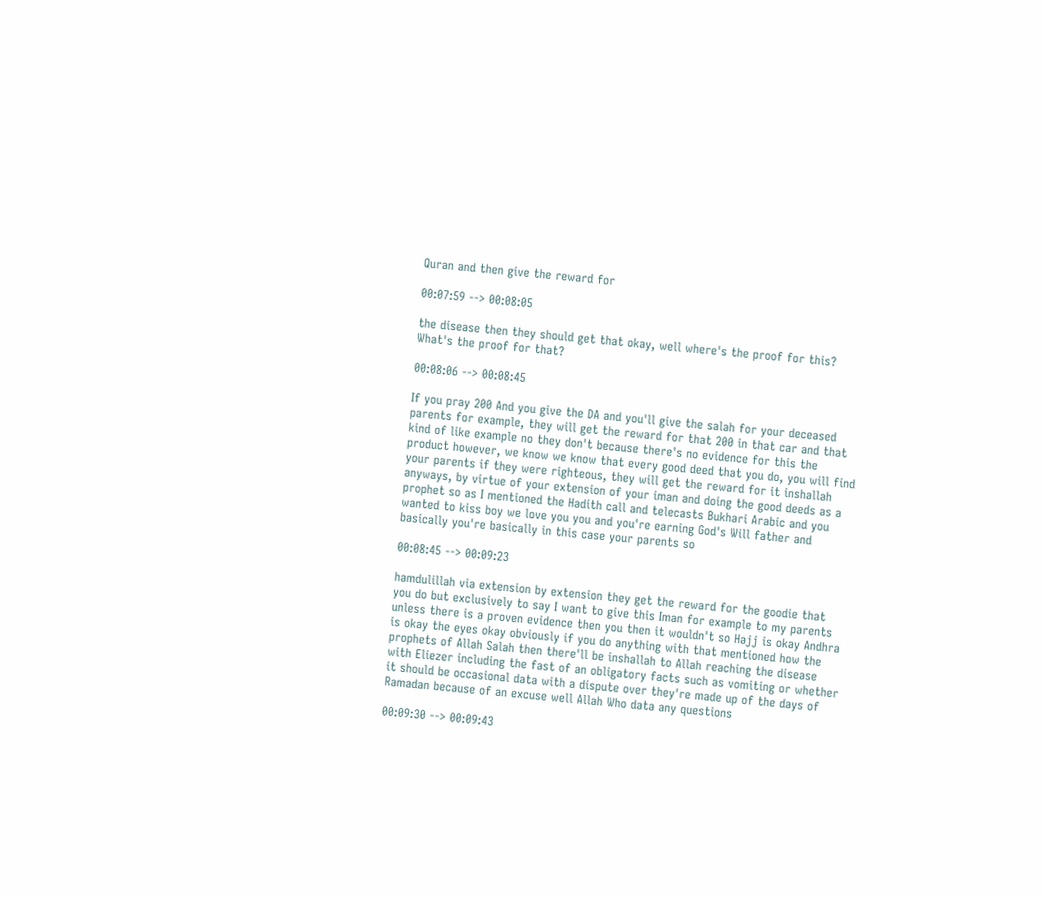Quran and then give the reward for

00:07:59 --> 00:08:05

the disease then they should get that okay, well where's the proof for this? What's the proof for that?

00:08:06 --> 00:08:45

If you pray 200 And you give the DA and you'll give the salah for your deceased parents for example, they will get the reward for that 200 in that car and that kind of like example no they don't because there's no evidence for this the product however, we know we know that every good deed that you do, you will find your parents if they were righteous, they will get the reward for it inshallah anyways, by virtue of your extension of your iman and doing the good deeds as a prophet so as I mentioned the Hadith call and telecasts Bukhari Arabic and you wanted to kiss boy we love you you and you're earning God's Will father and basically you're basically in this case your parents so

00:08:45 --> 00:09:23

hamdulillah via extension by extension they get the reward for the goodie that you do but exclusively to say I want to give this Iman for example to my parents unless there is a proven evidence then you then it wouldn't so Hajj is okay Andhra is okay the eyes okay obviously if you do anything with that mentioned how the prophets of Allah Salah then there'll be inshallah to Allah reaching the disease with Eliezer including the fast of an obligatory facts such as vomiting or whether it should be occasional data with a dispute over they're made up of the days of Ramadan because of an excuse well Allah Who data any questions

00:09:30 --> 00:09:43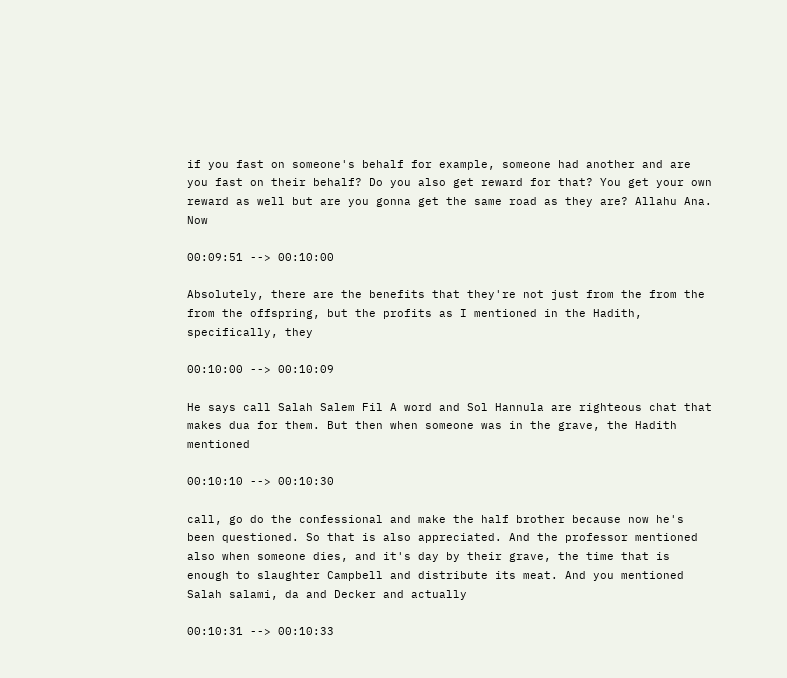if you fast on someone's behalf for example, someone had another and are you fast on their behalf? Do you also get reward for that? You get your own reward as well but are you gonna get the same road as they are? Allahu Ana. Now

00:09:51 --> 00:10:00

Absolutely, there are the benefits that they're not just from the from the from the offspring, but the profits as I mentioned in the Hadith, specifically, they

00:10:00 --> 00:10:09

He says call Salah Salem Fil A word and Sol Hannula are righteous chat that makes dua for them. But then when someone was in the grave, the Hadith mentioned

00:10:10 --> 00:10:30

call, go do the confessional and make the half brother because now he's been questioned. So that is also appreciated. And the professor mentioned also when someone dies, and it's day by their grave, the time that is enough to slaughter Campbell and distribute its meat. And you mentioned Salah salami, da and Decker and actually

00:10:31 --> 00:10:33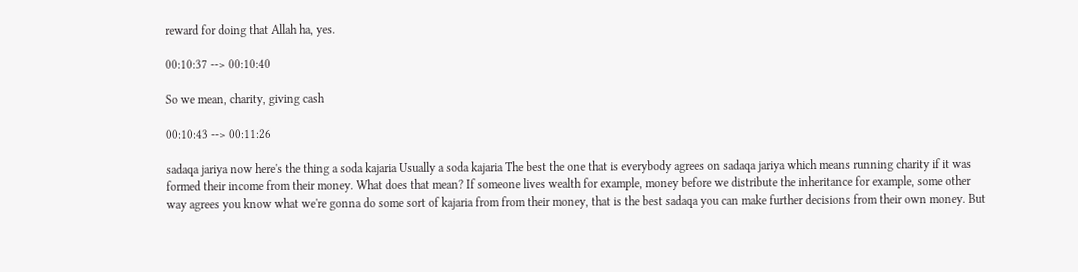reward for doing that Allah ha, yes.

00:10:37 --> 00:10:40

So we mean, charity, giving cash

00:10:43 --> 00:11:26

sadaqa jariya now here's the thing a soda kajaria Usually a soda kajaria The best the one that is everybody agrees on sadaqa jariya which means running charity if it was formed their income from their money. What does that mean? If someone lives wealth for example, money before we distribute the inheritance for example, some other way agrees you know what we're gonna do some sort of kajaria from from their money, that is the best sadaqa you can make further decisions from their own money. But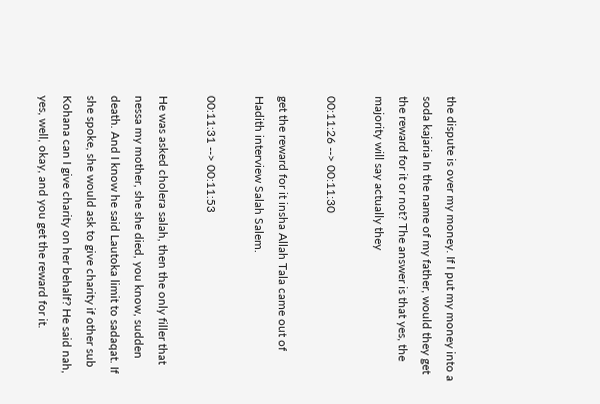the dispute is over my money. If I put my money into a soda kajaria In the name of my father, would they get the reward for it or not? The answer is that yes, the majority will say actually they

00:11:26 --> 00:11:30

get the reward for it insha Allah Tala came out of Hadith interview Salah Salem.

00:11:31 --> 00:11:53

He was asked cholera salah, then the only filler that nessa my mother, she she died, you know, sudden death. And I know he said Lautoka limit to sadaqat. If she spoke, she would ask to give charity if other sub Kohana can I give charity on her behalf? He said nah, yes, well, okay, and you get the reward for it.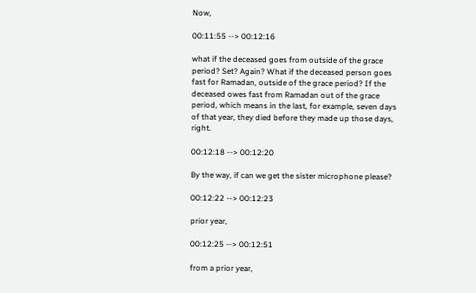Now,

00:11:55 --> 00:12:16

what if the deceased goes from outside of the grace period? Set? Again? What if the deceased person goes fast for Ramadan, outside of the grace period? If the deceased owes fast from Ramadan out of the grace period, which means in the last, for example, seven days of that year, they died before they made up those days, right.

00:12:18 --> 00:12:20

By the way, if can we get the sister microphone please?

00:12:22 --> 00:12:23

prior year,

00:12:25 --> 00:12:51

from a prior year,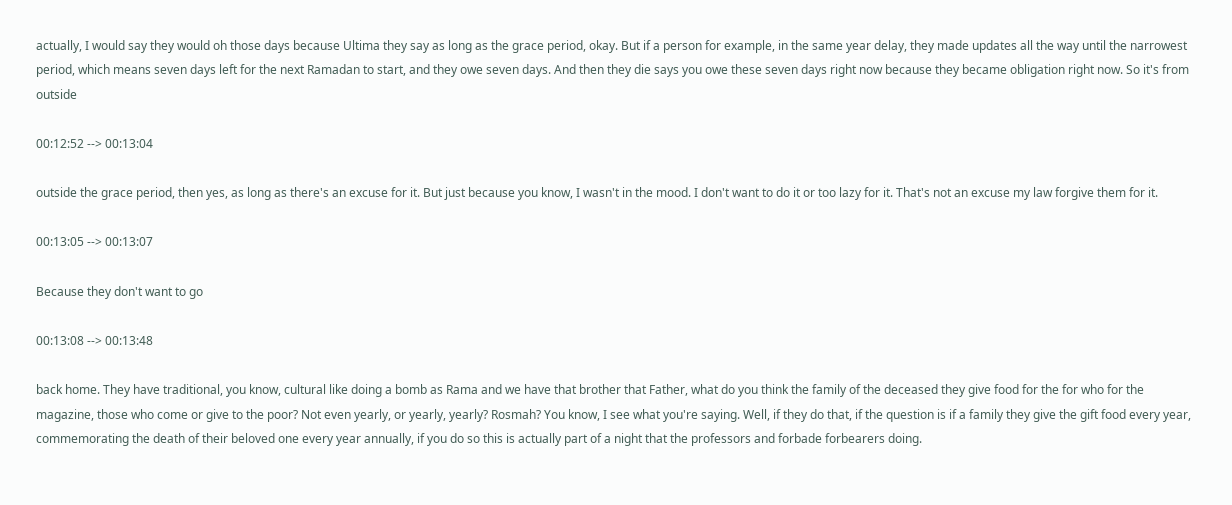actually, I would say they would oh those days because Ultima they say as long as the grace period, okay. But if a person for example, in the same year delay, they made updates all the way until the narrowest period, which means seven days left for the next Ramadan to start, and they owe seven days. And then they die says you owe these seven days right now because they became obligation right now. So it's from outside

00:12:52 --> 00:13:04

outside the grace period, then yes, as long as there's an excuse for it. But just because you know, I wasn't in the mood. I don't want to do it or too lazy for it. That's not an excuse my law forgive them for it.

00:13:05 --> 00:13:07

Because they don't want to go

00:13:08 --> 00:13:48

back home. They have traditional, you know, cultural like doing a bomb as Rama and we have that brother that Father, what do you think the family of the deceased they give food for the for who for the magazine, those who come or give to the poor? Not even yearly, or yearly, yearly? Rosmah? You know, I see what you're saying. Well, if they do that, if the question is if a family they give the gift food every year, commemorating the death of their beloved one every year annually, if you do so this is actually part of a night that the professors and forbade forbearers doing.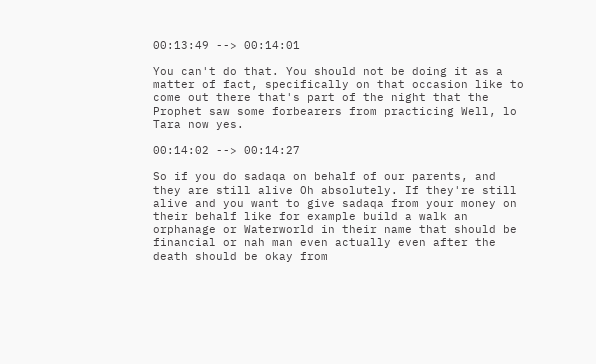00:13:49 --> 00:14:01

You can't do that. You should not be doing it as a matter of fact, specifically on that occasion like to come out there that's part of the night that the Prophet saw some forbearers from practicing Well, lo Tara now yes.

00:14:02 --> 00:14:27

So if you do sadaqa on behalf of our parents, and they are still alive Oh absolutely. If they're still alive and you want to give sadaqa from your money on their behalf like for example build a walk an orphanage or Waterworld in their name that should be financial or nah man even actually even after the death should be okay from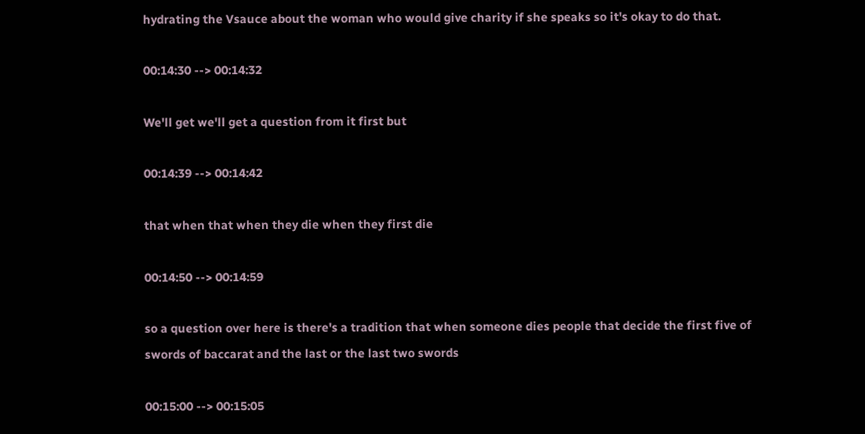hydrating the Vsauce about the woman who would give charity if she speaks so it's okay to do that.

00:14:30 --> 00:14:32

We'll get we'll get a question from it first but

00:14:39 --> 00:14:42

that when that when they die when they first die

00:14:50 --> 00:14:59

so a question over here is there's a tradition that when someone dies people that decide the first five of swords of baccarat and the last or the last two swords

00:15:00 --> 00:15:05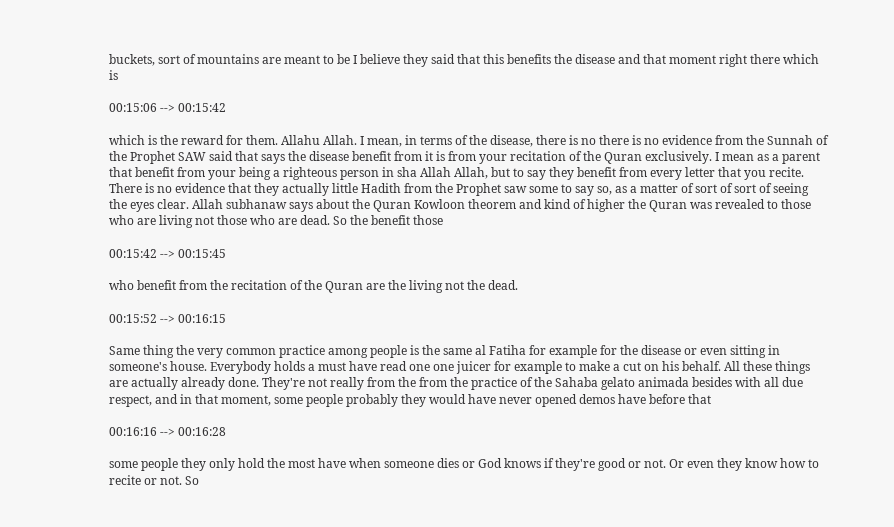buckets, sort of mountains are meant to be I believe they said that this benefits the disease and that moment right there which is

00:15:06 --> 00:15:42

which is the reward for them. Allahu Allah. I mean, in terms of the disease, there is no there is no evidence from the Sunnah of the Prophet SAW said that says the disease benefit from it is from your recitation of the Quran exclusively. I mean as a parent that benefit from your being a righteous person in sha Allah Allah, but to say they benefit from every letter that you recite. There is no evidence that they actually little Hadith from the Prophet saw some to say so, as a matter of sort of sort of seeing the eyes clear. Allah subhanaw says about the Quran Kowloon theorem and kind of higher the Quran was revealed to those who are living not those who are dead. So the benefit those

00:15:42 --> 00:15:45

who benefit from the recitation of the Quran are the living not the dead.

00:15:52 --> 00:16:15

Same thing the very common practice among people is the same al Fatiha for example for the disease or even sitting in someone's house. Everybody holds a must have read one one juicer for example to make a cut on his behalf. All these things are actually already done. They're not really from the from the practice of the Sahaba gelato animada besides with all due respect, and in that moment, some people probably they would have never opened demos have before that

00:16:16 --> 00:16:28

some people they only hold the most have when someone dies or God knows if they're good or not. Or even they know how to recite or not. So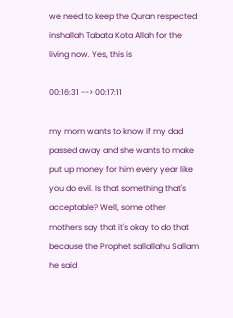we need to keep the Quran respected inshallah Tabata Kota Allah for the living now. Yes, this is

00:16:31 --> 00:17:11

my mom wants to know if my dad passed away and she wants to make put up money for him every year like you do evil. Is that something that's acceptable? Well, some other mothers say that it's okay to do that because the Prophet sallallahu Sallam he said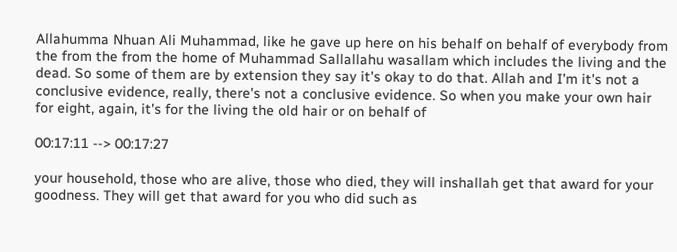Allahumma Nhuan Ali Muhammad, like he gave up here on his behalf on behalf of everybody from the from the from the home of Muhammad Sallallahu wasallam which includes the living and the dead. So some of them are by extension they say it's okay to do that. Allah and I'm it's not a conclusive evidence, really, there's not a conclusive evidence. So when you make your own hair for eight, again, it's for the living the old hair or on behalf of

00:17:11 --> 00:17:27

your household, those who are alive, those who died, they will inshallah get that award for your goodness. They will get that award for you who did such as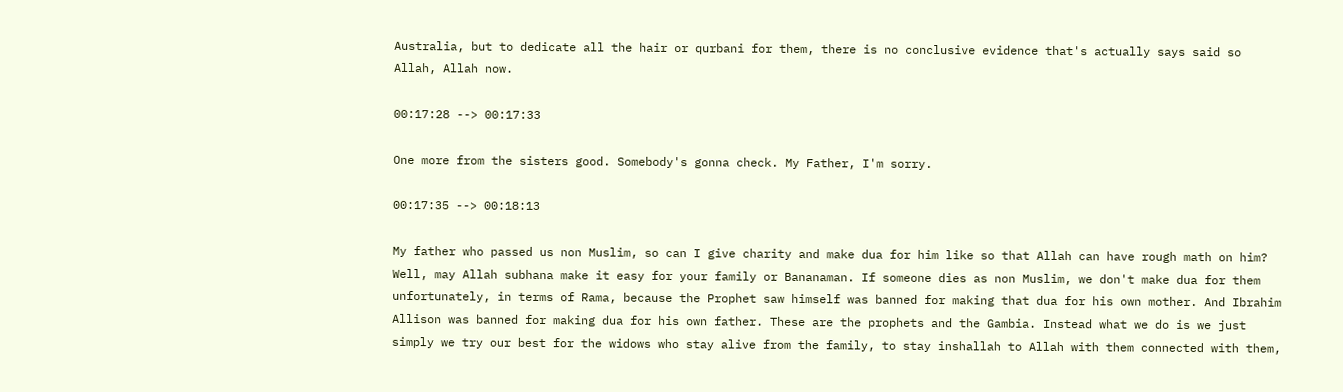Australia, but to dedicate all the hair or qurbani for them, there is no conclusive evidence that's actually says said so Allah, Allah now.

00:17:28 --> 00:17:33

One more from the sisters good. Somebody's gonna check. My Father, I'm sorry.

00:17:35 --> 00:18:13

My father who passed us non Muslim, so can I give charity and make dua for him like so that Allah can have rough math on him? Well, may Allah subhana make it easy for your family or Bananaman. If someone dies as non Muslim, we don't make dua for them unfortunately, in terms of Rama, because the Prophet saw himself was banned for making that dua for his own mother. And Ibrahim Allison was banned for making dua for his own father. These are the prophets and the Gambia. Instead what we do is we just simply we try our best for the widows who stay alive from the family, to stay inshallah to Allah with them connected with them,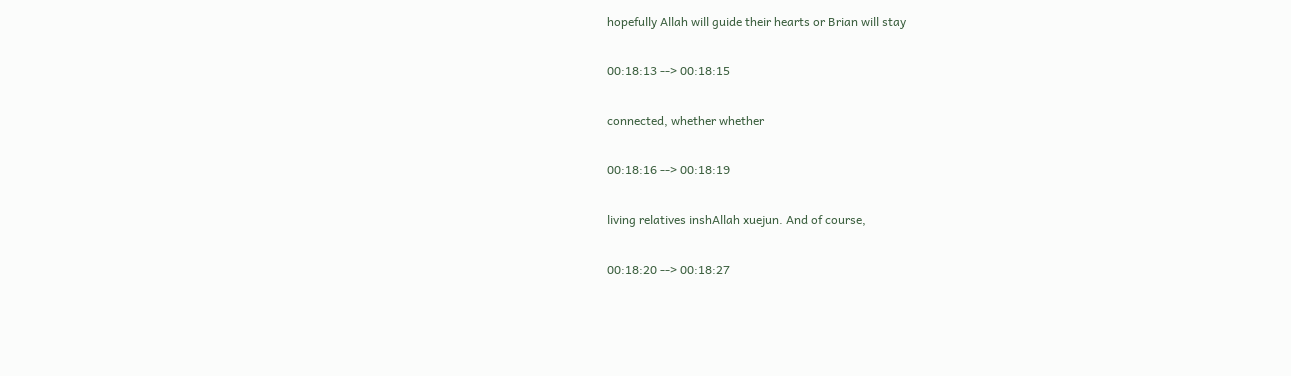hopefully Allah will guide their hearts or Brian will stay

00:18:13 --> 00:18:15

connected, whether whether

00:18:16 --> 00:18:19

living relatives inshAllah xuejun. And of course,

00:18:20 --> 00:18:27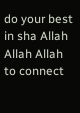do your best in sha Allah Allah Allah to connect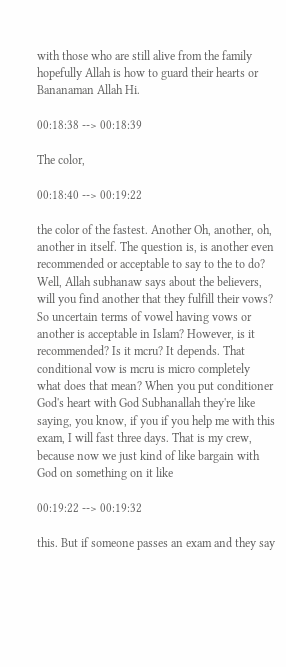with those who are still alive from the family hopefully Allah is how to guard their hearts or Bananaman Allah Hi.

00:18:38 --> 00:18:39

The color,

00:18:40 --> 00:19:22

the color of the fastest. Another Oh, another, oh, another in itself. The question is, is another even recommended or acceptable to say to the to do? Well, Allah subhanaw says about the believers, will you find another that they fulfill their vows? So uncertain terms of vowel having vows or another is acceptable in Islam? However, is it recommended? Is it mcru? It depends. That conditional vow is mcru is micro completely what does that mean? When you put conditioner God's heart with God Subhanallah they're like saying, you know, if you if you help me with this exam, I will fast three days. That is my crew, because now we just kind of like bargain with God on something on it like

00:19:22 --> 00:19:32

this. But if someone passes an exam and they say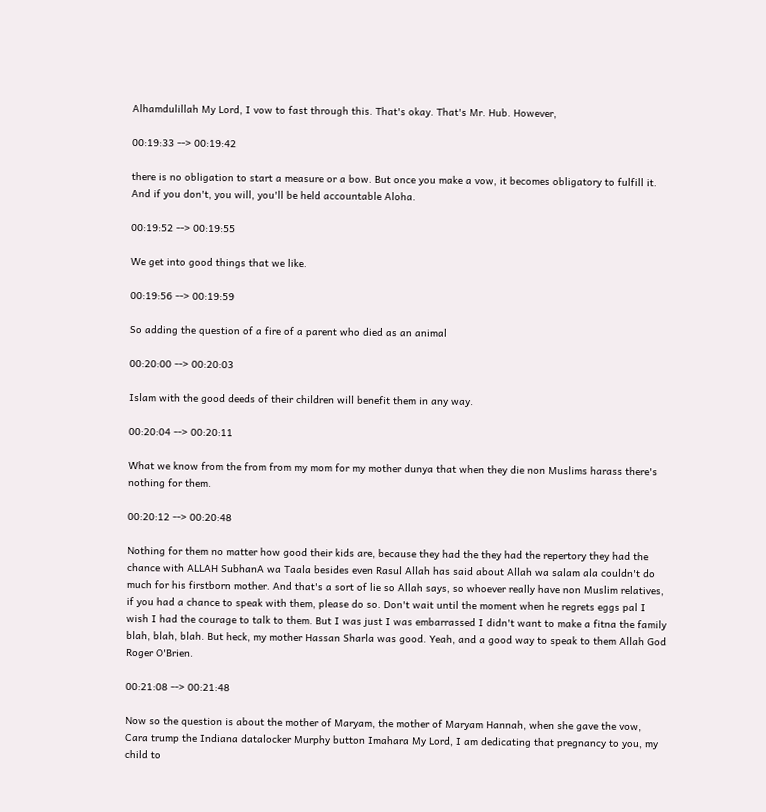Alhamdulillah My Lord, I vow to fast through this. That's okay. That's Mr. Hub. However,

00:19:33 --> 00:19:42

there is no obligation to start a measure or a bow. But once you make a vow, it becomes obligatory to fulfill it. And if you don't, you will, you'll be held accountable Aloha.

00:19:52 --> 00:19:55

We get into good things that we like.

00:19:56 --> 00:19:59

So adding the question of a fire of a parent who died as an animal

00:20:00 --> 00:20:03

Islam with the good deeds of their children will benefit them in any way.

00:20:04 --> 00:20:11

What we know from the from from my mom for my mother dunya that when they die non Muslims harass there's nothing for them.

00:20:12 --> 00:20:48

Nothing for them no matter how good their kids are, because they had the they had the repertory they had the chance with ALLAH SubhanA wa Taala besides even Rasul Allah has said about Allah wa salam ala couldn't do much for his firstborn mother. And that's a sort of lie so Allah says, so whoever really have non Muslim relatives, if you had a chance to speak with them, please do so. Don't wait until the moment when he regrets eggs pal I wish I had the courage to talk to them. But I was just I was embarrassed I didn't want to make a fitna the family blah, blah, blah. But heck, my mother Hassan Sharla was good. Yeah, and a good way to speak to them Allah God Roger O'Brien.

00:21:08 --> 00:21:48

Now so the question is about the mother of Maryam, the mother of Maryam Hannah, when she gave the vow, Cara trump the Indiana datalocker Murphy button Imahara My Lord, I am dedicating that pregnancy to you, my child to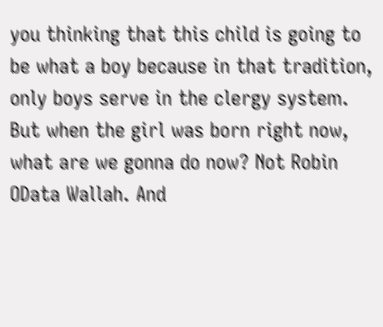you thinking that this child is going to be what a boy because in that tradition, only boys serve in the clergy system. But when the girl was born right now, what are we gonna do now? Not Robin OData Wallah. And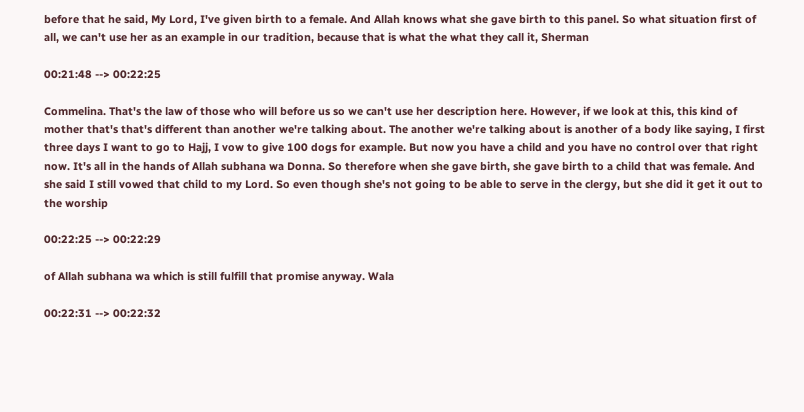before that he said, My Lord, I've given birth to a female. And Allah knows what she gave birth to this panel. So what situation first of all, we can't use her as an example in our tradition, because that is what the what they call it, Sherman

00:21:48 --> 00:22:25

Commelina. That's the law of those who will before us so we can't use her description here. However, if we look at this, this kind of mother that's that's different than another we're talking about. The another we're talking about is another of a body like saying, I first three days I want to go to Hajj, I vow to give 100 dogs for example. But now you have a child and you have no control over that right now. It's all in the hands of Allah subhana wa Donna. So therefore when she gave birth, she gave birth to a child that was female. And she said I still vowed that child to my Lord. So even though she's not going to be able to serve in the clergy, but she did it get it out to the worship

00:22:25 --> 00:22:29

of Allah subhana wa which is still fulfill that promise anyway. Wala

00:22:31 --> 00:22:32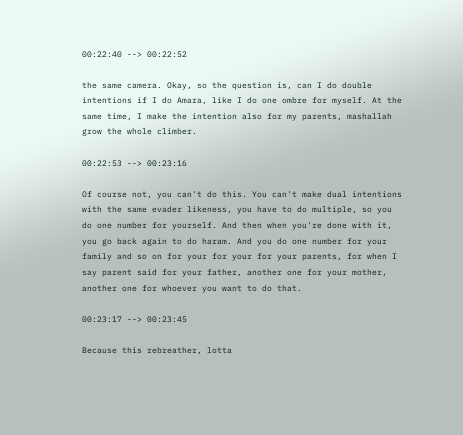00:22:40 --> 00:22:52

the same camera. Okay, so the question is, can I do double intentions if I do Amara, like I do one ombre for myself. At the same time, I make the intention also for my parents, mashallah grow the whole climber.

00:22:53 --> 00:23:16

Of course not, you can't do this. You can't make dual intentions with the same evader likeness, you have to do multiple, so you do one number for yourself. And then when you're done with it, you go back again to do haram. And you do one number for your family and so on for your for your for your parents, for when I say parent said for your father, another one for your mother, another one for whoever you want to do that.

00:23:17 --> 00:23:45

Because this rebreather, lotta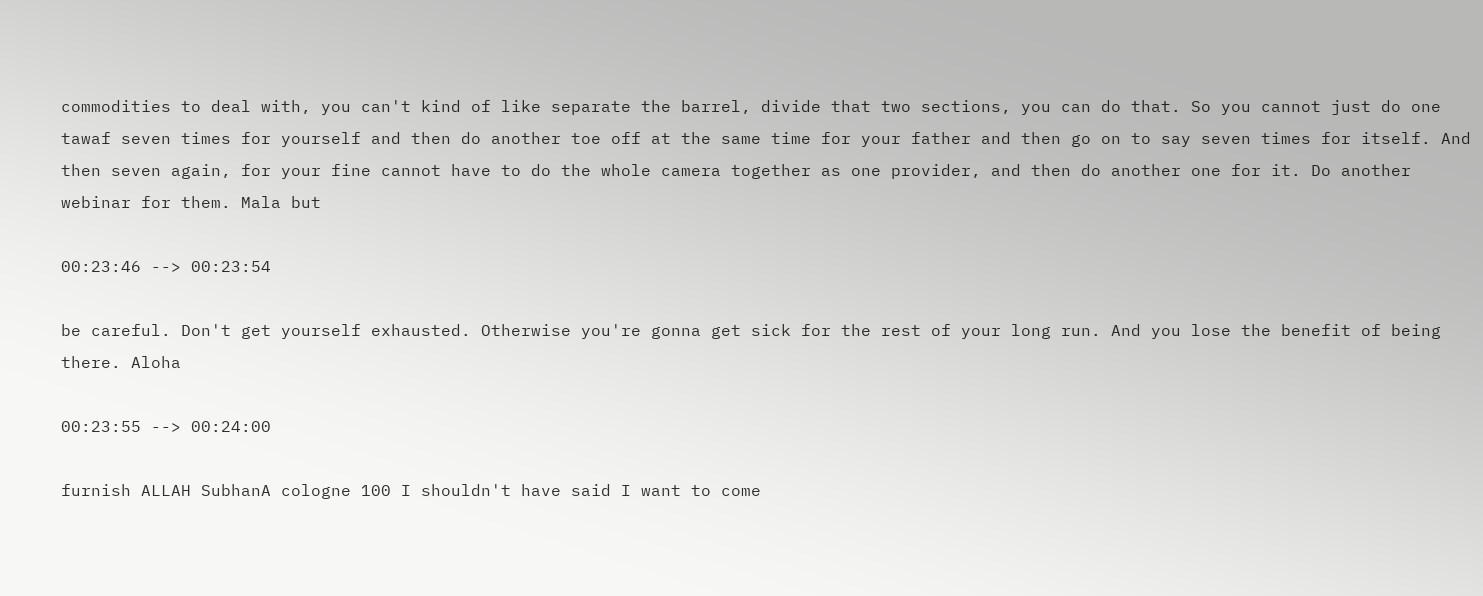commodities to deal with, you can't kind of like separate the barrel, divide that two sections, you can do that. So you cannot just do one tawaf seven times for yourself and then do another toe off at the same time for your father and then go on to say seven times for itself. And then seven again, for your fine cannot have to do the whole camera together as one provider, and then do another one for it. Do another webinar for them. Mala but

00:23:46 --> 00:23:54

be careful. Don't get yourself exhausted. Otherwise you're gonna get sick for the rest of your long run. And you lose the benefit of being there. Aloha

00:23:55 --> 00:24:00

furnish ALLAH SubhanA cologne 100 I shouldn't have said I want to come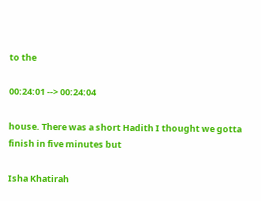to the

00:24:01 --> 00:24:04

house. There was a short Hadith I thought we gotta finish in five minutes but

Isha Khatirah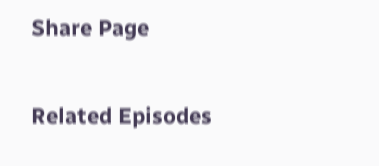Share Page

Related Episodes